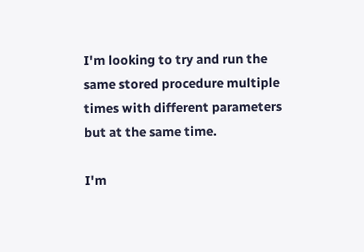I'm looking to try and run the same stored procedure multiple times with different parameters but at the same time.

I'm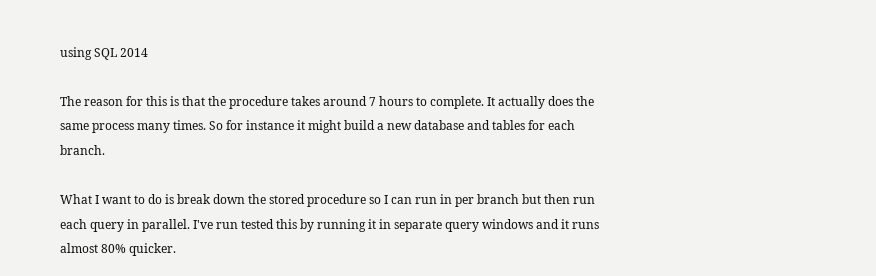using SQL 2014

The reason for this is that the procedure takes around 7 hours to complete. It actually does the same process many times. So for instance it might build a new database and tables for each branch.

What I want to do is break down the stored procedure so I can run in per branch but then run each query in parallel. I've run tested this by running it in separate query windows and it runs almost 80% quicker.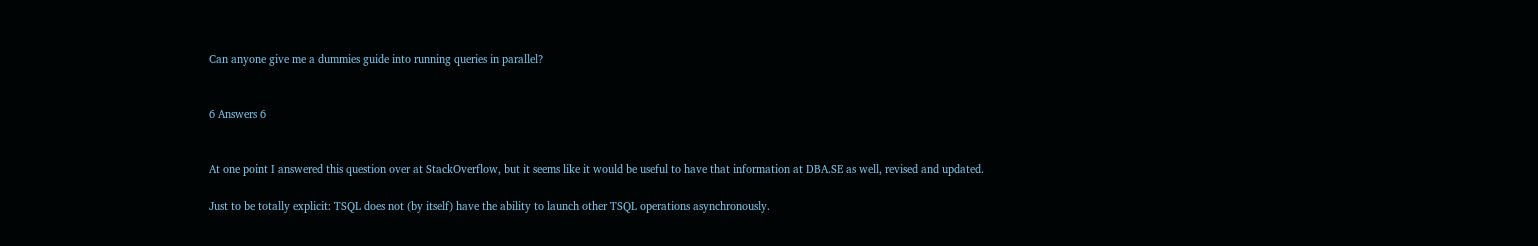Can anyone give me a dummies guide into running queries in parallel?


6 Answers 6


At one point I answered this question over at StackOverflow, but it seems like it would be useful to have that information at DBA.SE as well, revised and updated.

Just to be totally explicit: TSQL does not (by itself) have the ability to launch other TSQL operations asynchronously.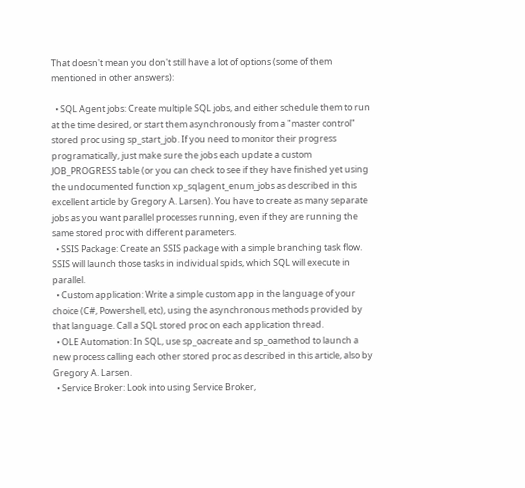That doesn't mean you don't still have a lot of options (some of them mentioned in other answers):

  • SQL Agent jobs: Create multiple SQL jobs, and either schedule them to run at the time desired, or start them asynchronously from a "master control" stored proc using sp_start_job. If you need to monitor their progress programatically, just make sure the jobs each update a custom JOB_PROGRESS table (or you can check to see if they have finished yet using the undocumented function xp_sqlagent_enum_jobs as described in this excellent article by Gregory A. Larsen). You have to create as many separate jobs as you want parallel processes running, even if they are running the same stored proc with different parameters.
  • SSIS Package: Create an SSIS package with a simple branching task flow. SSIS will launch those tasks in individual spids, which SQL will execute in parallel.
  • Custom application: Write a simple custom app in the language of your choice (C#, Powershell, etc), using the asynchronous methods provided by that language. Call a SQL stored proc on each application thread.
  • OLE Automation: In SQL, use sp_oacreate and sp_oamethod to launch a new process calling each other stored proc as described in this article, also by Gregory A. Larsen.
  • Service Broker: Look into using Service Broker,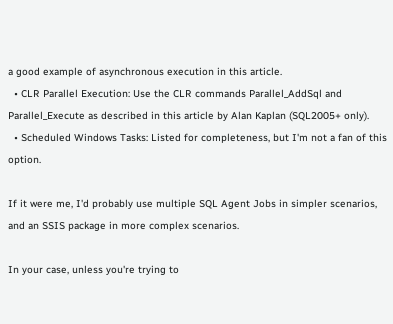a good example of asynchronous execution in this article.
  • CLR Parallel Execution: Use the CLR commands Parallel_AddSql and Parallel_Execute as described in this article by Alan Kaplan (SQL2005+ only).
  • Scheduled Windows Tasks: Listed for completeness, but I'm not a fan of this option.

If it were me, I'd probably use multiple SQL Agent Jobs in simpler scenarios, and an SSIS package in more complex scenarios.

In your case, unless you're trying to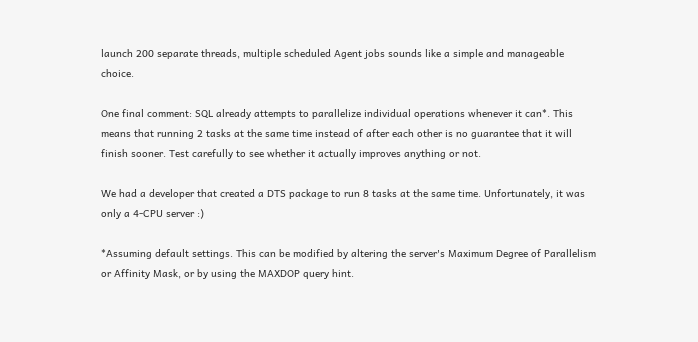launch 200 separate threads, multiple scheduled Agent jobs sounds like a simple and manageable choice.

One final comment: SQL already attempts to parallelize individual operations whenever it can*. This means that running 2 tasks at the same time instead of after each other is no guarantee that it will finish sooner. Test carefully to see whether it actually improves anything or not.

We had a developer that created a DTS package to run 8 tasks at the same time. Unfortunately, it was only a 4-CPU server :)

*Assuming default settings. This can be modified by altering the server's Maximum Degree of Parallelism or Affinity Mask, or by using the MAXDOP query hint.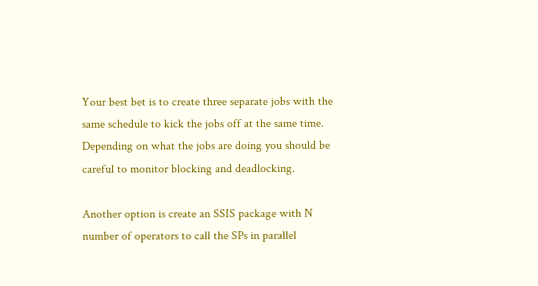Your best bet is to create three separate jobs with the same schedule to kick the jobs off at the same time. Depending on what the jobs are doing you should be careful to monitor blocking and deadlocking.

Another option is create an SSIS package with N number of operators to call the SPs in parallel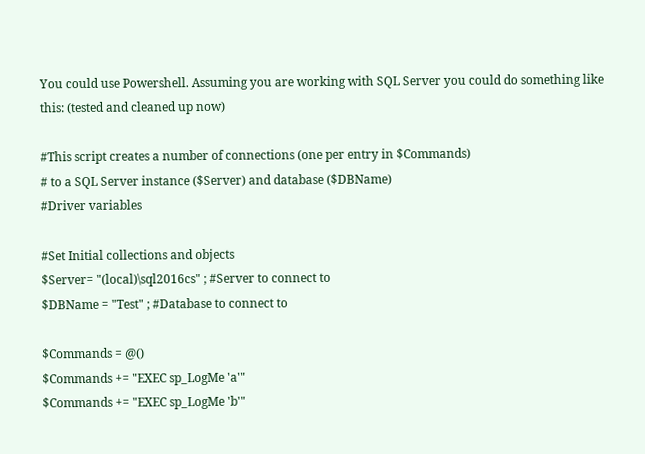You could use Powershell. Assuming you are working with SQL Server you could do something like this: (tested and cleaned up now)

#This script creates a number of connections (one per entry in $Commands)
# to a SQL Server instance ($Server) and database ($DBName)
#Driver variables

#Set Initial collections and objects
$Server= "(local)\sql2016cs" ; #Server to connect to
$DBName = "Test" ; #Database to connect to

$Commands = @()
$Commands += "EXEC sp_LogMe 'a'"
$Commands += "EXEC sp_LogMe 'b'"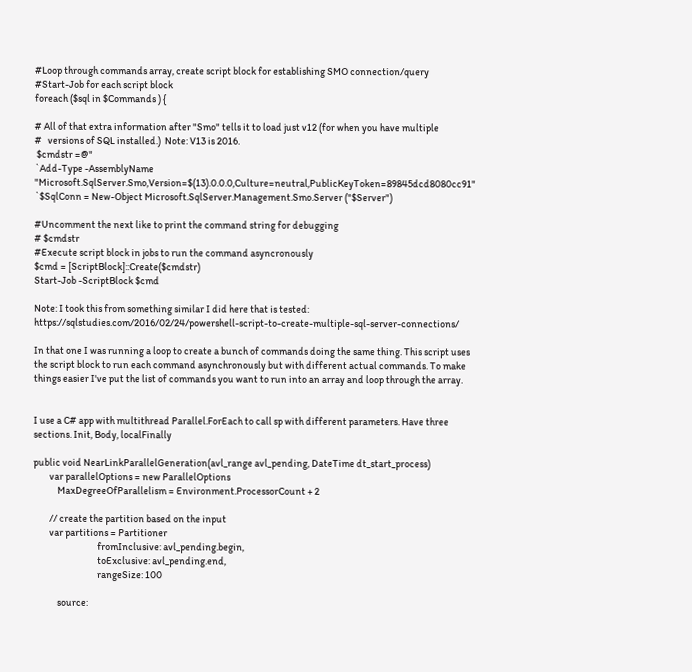#Loop through commands array, create script block for establishing SMO connection/query
#Start-Job for each script block
foreach ($sql in $Commands ) {

# All of that extra information after "Smo" tells it to load just v12 (for when you have multiple
#   versions of SQL installed.)  Note: V13 is 2016.
 $cmdstr =@"
`Add-Type -AssemblyName "Microsoft.SqlServer.Smo,Version=$(13).0.0.0,Culture=neutral,PublicKeyToken=89845dcd8080cc91"
`$SqlConn = New-Object Microsoft.SqlServer.Management.Smo.Server ("$Server")

#Uncomment the next like to print the command string for debugging
# $cmdstr
#Execute script block in jobs to run the command asyncronously
$cmd = [ScriptBlock]::Create($cmdstr)
Start-Job -ScriptBlock $cmd

Note: I took this from something similar I did here that is tested: https://sqlstudies.com/2016/02/24/powershell-script-to-create-multiple-sql-server-connections/

In that one I was running a loop to create a bunch of commands doing the same thing. This script uses the script block to run each command asynchronously but with different actual commands. To make things easier I've put the list of commands you want to run into an array and loop through the array.


I use a C# app with multithread Parallel.ForEach to call sp with different parameters. Have three sections. Init, Body, localFinally

public void NearLinkParallelGeneration(avl_range avl_pending, DateTime dt_start_process)
        var parallelOptions = new ParallelOptions
            MaxDegreeOfParallelism = Environment.ProcessorCount + 2

        // create the partition based on the input
        var partitions = Partitioner
                                fromInclusive: avl_pending.begin,
                                toExclusive: avl_pending.end,
                                rangeSize: 100

            source: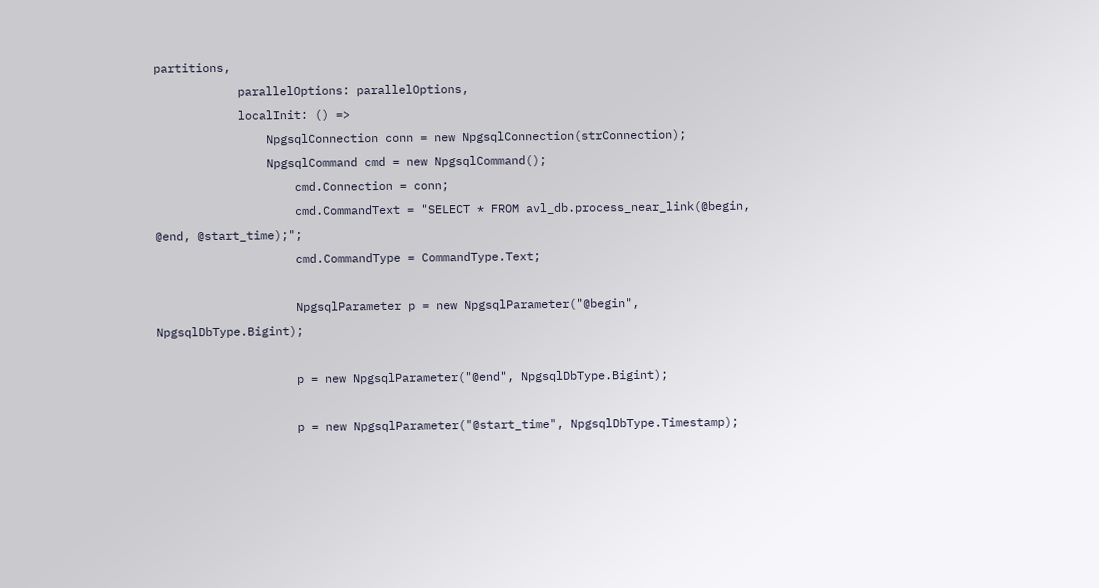partitions,
            parallelOptions: parallelOptions,
            localInit: () =>
                NpgsqlConnection conn = new NpgsqlConnection(strConnection);
                NpgsqlCommand cmd = new NpgsqlCommand();
                    cmd.Connection = conn;
                    cmd.CommandText = "SELECT * FROM avl_db.process_near_link(@begin, @end, @start_time);";
                    cmd.CommandType = CommandType.Text;

                    NpgsqlParameter p = new NpgsqlParameter("@begin", NpgsqlDbType.Bigint);

                    p = new NpgsqlParameter("@end", NpgsqlDbType.Bigint);

                    p = new NpgsqlParameter("@start_time", NpgsqlDbType.Timestamp);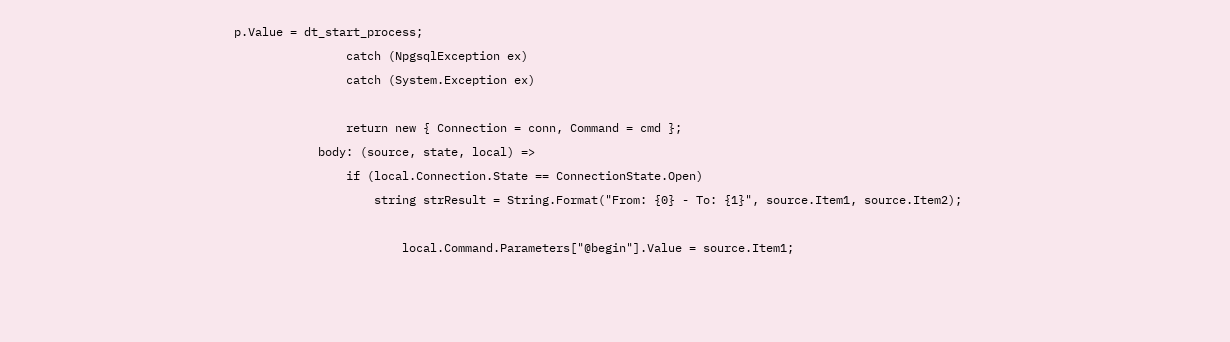p.Value = dt_start_process;
                catch (NpgsqlException ex)
                catch (System.Exception ex)

                return new { Connection = conn, Command = cmd };
            body: (source, state, local) =>
                if (local.Connection.State == ConnectionState.Open)
                    string strResult = String.Format("From: {0} - To: {1}", source.Item1, source.Item2);

                        local.Command.Parameters["@begin"].Value = source.Item1;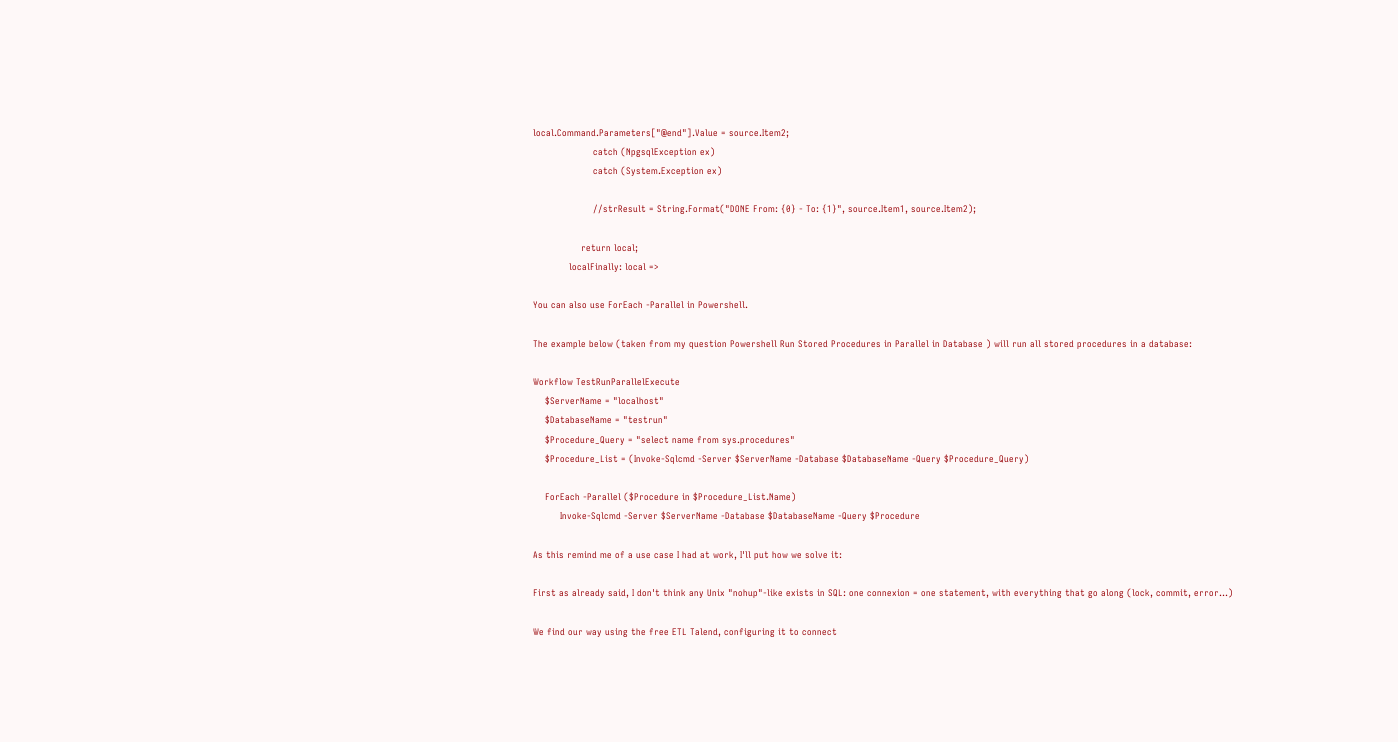local.Command.Parameters["@end"].Value = source.Item2;
                    catch (NpgsqlException ex)
                    catch (System.Exception ex)

                    //strResult = String.Format("DONE From: {0} - To: {1}", source.Item1, source.Item2);

                return local;
            localFinally: local =>

You can also use ForEach -Parallel in Powershell.

The example below (taken from my question Powershell Run Stored Procedures in Parallel in Database ) will run all stored procedures in a database:

Workflow TestRunParallelExecute
    $ServerName = "localhost"
    $DatabaseName = "testrun"
    $Procedure_Query = "select name from sys.procedures"
    $Procedure_List = (Invoke-Sqlcmd -Server $ServerName -Database $DatabaseName -Query $Procedure_Query)

    ForEach -Parallel ($Procedure in $Procedure_List.Name)
         Invoke-Sqlcmd -Server $ServerName -Database $DatabaseName -Query $Procedure

As this remind me of a use case I had at work, I'll put how we solve it:

First as already said, I don't think any Unix "nohup"-like exists in SQL: one connexion = one statement, with everything that go along (lock, commit, error...)

We find our way using the free ETL Talend, configuring it to connect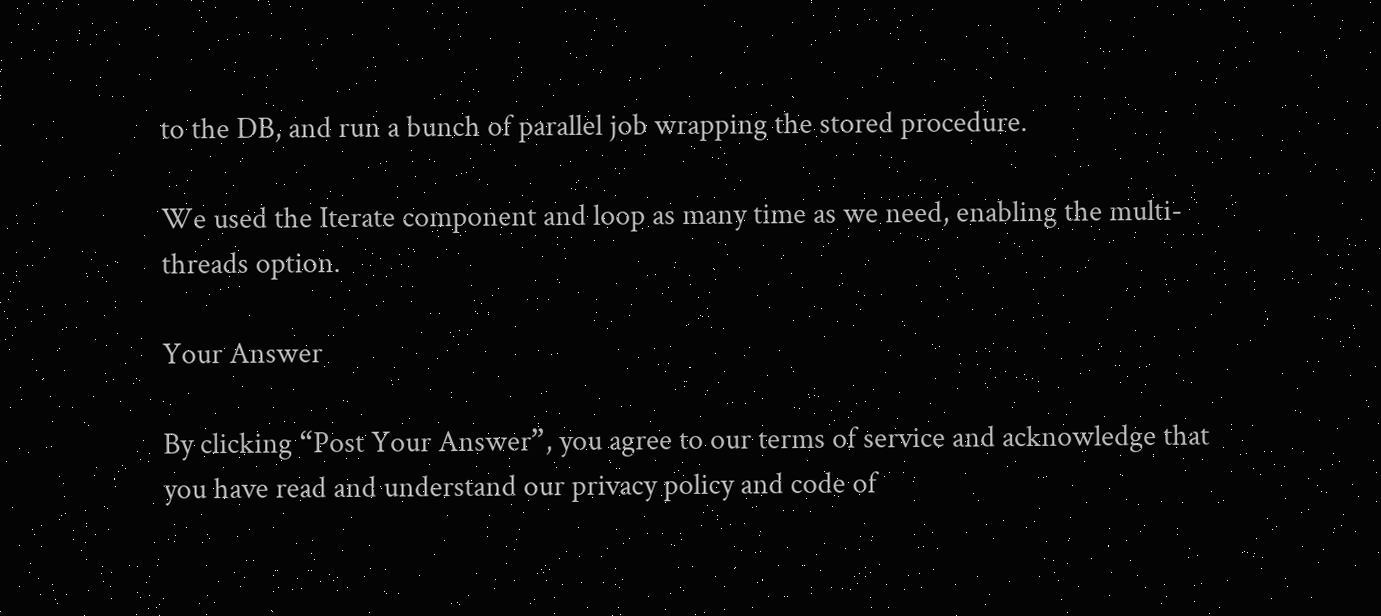to the DB, and run a bunch of parallel job wrapping the stored procedure.

We used the Iterate component and loop as many time as we need, enabling the multi-threads option.

Your Answer

By clicking “Post Your Answer”, you agree to our terms of service and acknowledge that you have read and understand our privacy policy and code of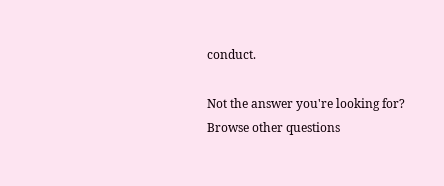conduct.

Not the answer you're looking for? Browse other questions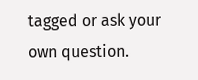tagged or ask your own question.